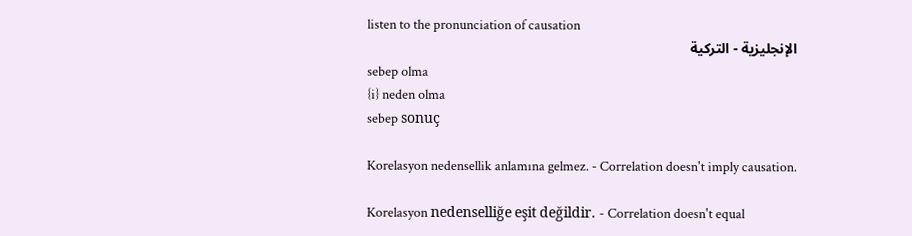listen to the pronunciation of causation
الإنجليزية - التركية
sebep olma
{i} neden olma
sebep sonuç

Korelasyon nedensellik anlamına gelmez. - Correlation doesn't imply causation.

Korelasyon nedenselliğe eşit değildir. - Correlation doesn't equal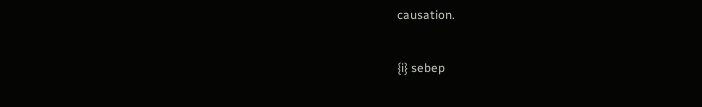causation.

{i} sebep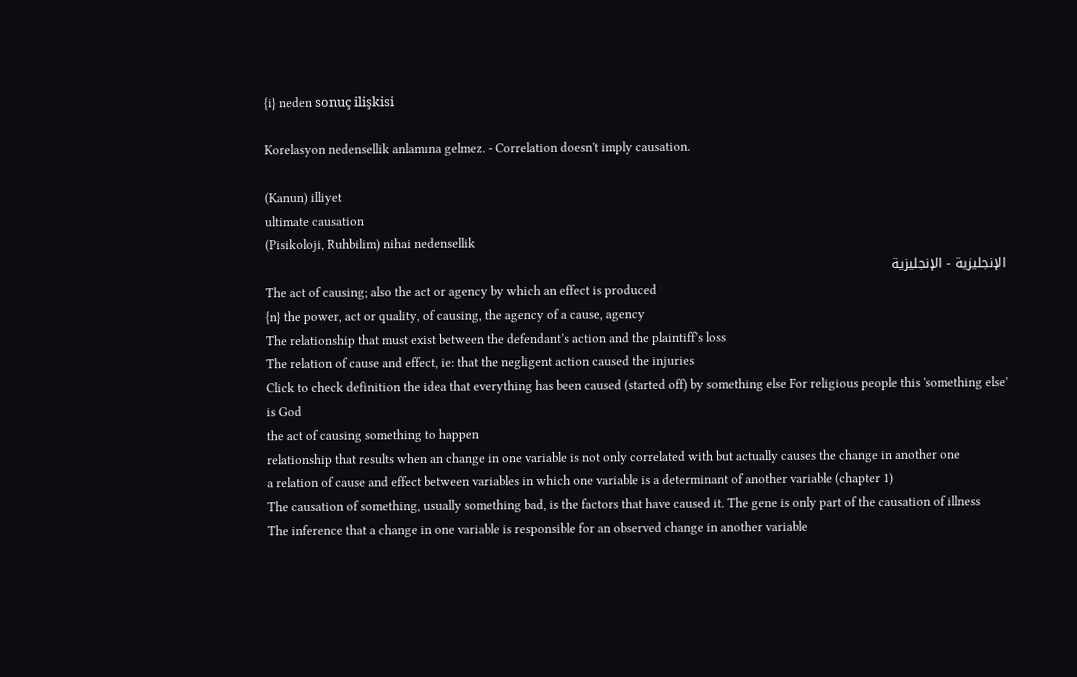{i} neden sonuç ilişkisi

Korelasyon nedensellik anlamına gelmez. - Correlation doesn't imply causation.

(Kanun) illiyet
ultimate causation
(Pisikoloji, Ruhbilim) nihai nedensellik
الإنجليزية - الإنجليزية
The act of causing; also the act or agency by which an effect is produced
{n} the power, act or quality, of causing, the agency of a cause, agency
The relationship that must exist between the defendant’s action and the plaintiff’s loss
The relation of cause and effect, ie: that the negligent action caused the injuries
Click to check definition the idea that everything has been caused (started off) by something else For religious people this 'something else' is God
the act of causing something to happen
relationship that results when an change in one variable is not only correlated with but actually causes the change in another one
a relation of cause and effect between variables in which one variable is a determinant of another variable (chapter 1)
The causation of something, usually something bad, is the factors that have caused it. The gene is only part of the causation of illness
The inference that a change in one variable is responsible for an observed change in another variable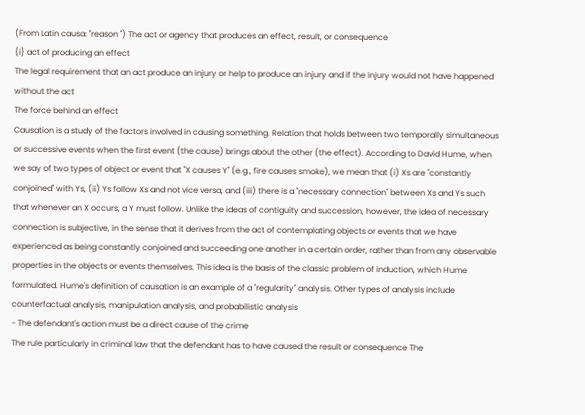(From Latin causa: "reason ") The act or agency that produces an effect, result, or consequence
{i} act of producing an effect
The legal requirement that an act produce an injury or help to produce an injury and if the injury would not have happened without the act
The force behind an effect
Causation is a study of the factors involved in causing something. Relation that holds between two temporally simultaneous or successive events when the first event (the cause) brings about the other (the effect). According to David Hume, when we say of two types of object or event that "X causes Y" (e.g., fire causes smoke), we mean that (i) Xs are "constantly conjoined" with Ys, (ii) Ys follow Xs and not vice versa, and (iii) there is a "necessary connection" between Xs and Ys such that whenever an X occurs, a Y must follow. Unlike the ideas of contiguity and succession, however, the idea of necessary connection is subjective, in the sense that it derives from the act of contemplating objects or events that we have experienced as being constantly conjoined and succeeding one another in a certain order, rather than from any observable properties in the objects or events themselves. This idea is the basis of the classic problem of induction, which Hume formulated. Hume's definition of causation is an example of a "regularity" analysis. Other types of analysis include counterfactual analysis, manipulation analysis, and probabilistic analysis
- The defendant's action must be a direct cause of the crime
The rule particularly in criminal law that the defendant has to have caused the result or consequence The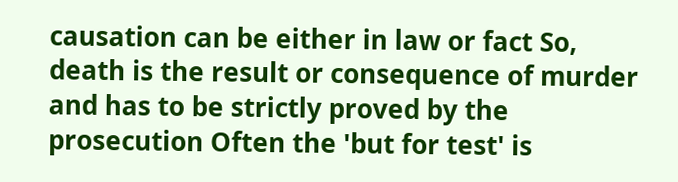causation can be either in law or fact So, death is the result or consequence of murder and has to be strictly proved by the prosecution Often the 'but for test' is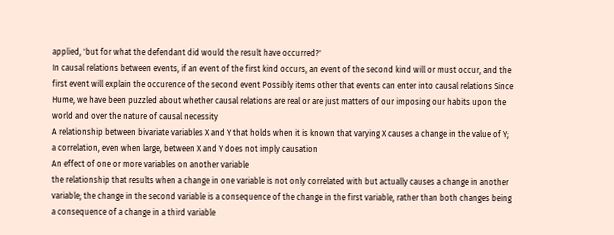applied, 'but for what the defendant did would the result have occurred?'
In causal relations between events, if an event of the first kind occurs, an event of the second kind will or must occur, and the first event will explain the occurence of the second event Possibly items other that events can enter into causal relations Since Hume, we have been puzzled about whether causal relations are real or are just matters of our imposing our habits upon the world and over the nature of causal necessity
A relationship between bivariate variables X and Y that holds when it is known that varying X causes a change in the value of Y; a correlation, even when large, between X and Y does not imply causation
An effect of one or more variables on another variable
the relationship that results when a change in one variable is not only correlated with but actually causes a change in another variable; the change in the second variable is a consequence of the change in the first variable, rather than both changes being a consequence of a change in a third variable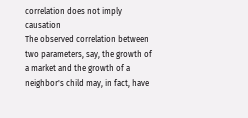correlation does not imply causation
The observed correlation between two parameters, say, the growth of a market and the growth of a neighbor's child may, in fact, have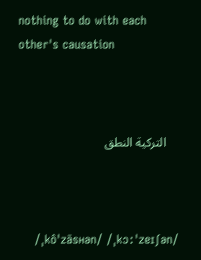nothing to do with each other's causation



    التركية النطق



    /ˌkôˈzāsʜən/ /ˌkɔːˈzeɪʃən/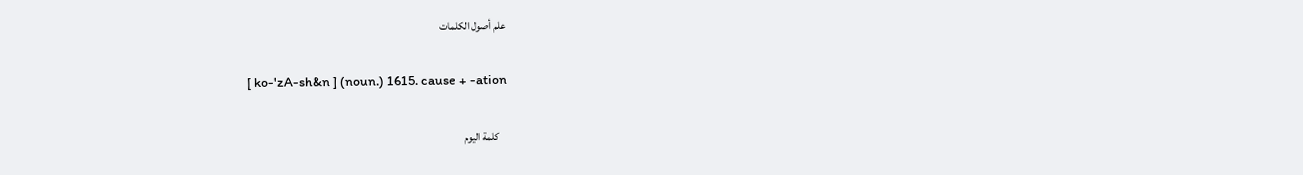علم أصول الكلمات

    [ ko-'zA-sh&n ] (noun.) 1615. cause + -ation

    كلمة اليوم